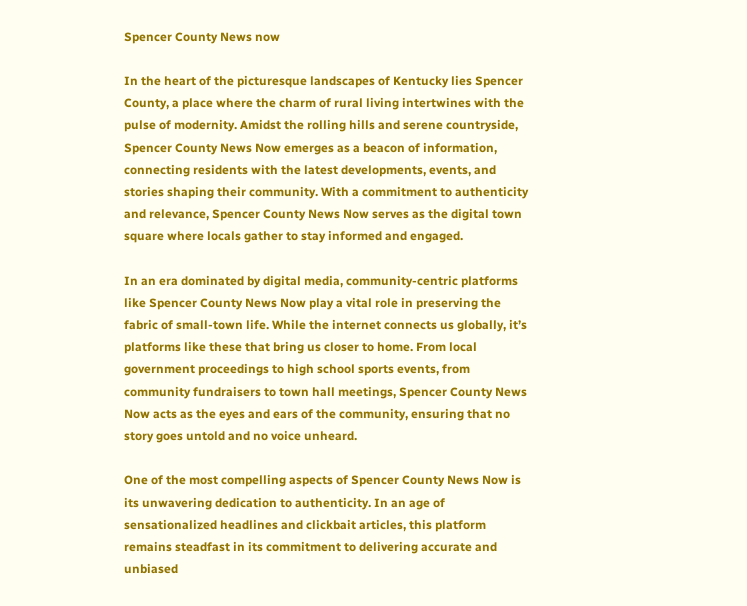Spencer County News now

In the heart of the picturesque landscapes of Kentucky lies Spencer County, a place where the charm of rural living intertwines with the pulse of modernity. Amidst the rolling hills and serene countryside, Spencer County News Now emerges as a beacon of information, connecting residents with the latest developments, events, and stories shaping their community. With a commitment to authenticity and relevance, Spencer County News Now serves as the digital town square where locals gather to stay informed and engaged.

In an era dominated by digital media, community-centric platforms like Spencer County News Now play a vital role in preserving the fabric of small-town life. While the internet connects us globally, it’s platforms like these that bring us closer to home. From local government proceedings to high school sports events, from community fundraisers to town hall meetings, Spencer County News Now acts as the eyes and ears of the community, ensuring that no story goes untold and no voice unheard.

One of the most compelling aspects of Spencer County News Now is its unwavering dedication to authenticity. In an age of sensationalized headlines and clickbait articles, this platform remains steadfast in its commitment to delivering accurate and unbiased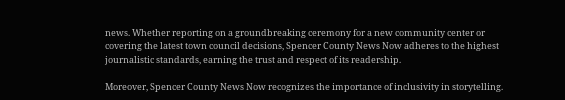news. Whether reporting on a groundbreaking ceremony for a new community center or covering the latest town council decisions, Spencer County News Now adheres to the highest journalistic standards, earning the trust and respect of its readership.

Moreover, Spencer County News Now recognizes the importance of inclusivity in storytelling.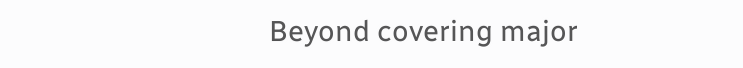Beyond covering major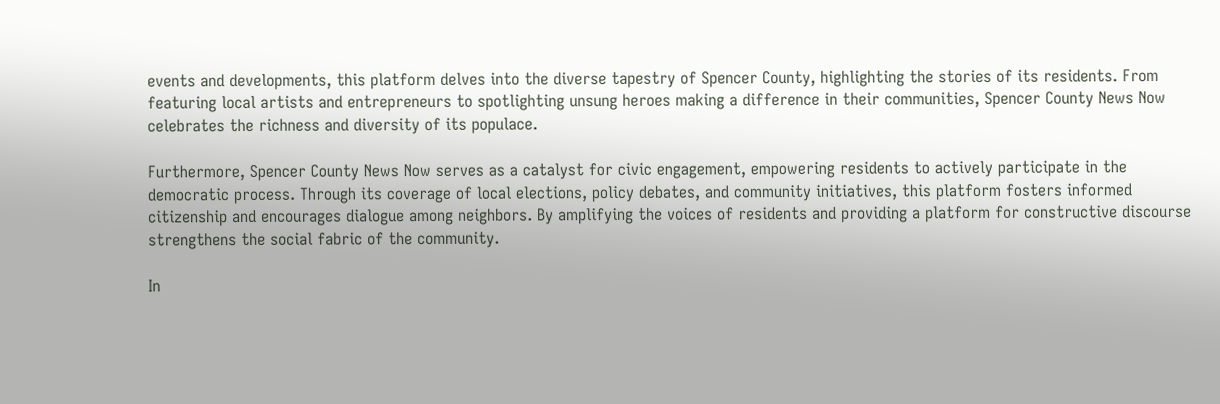events and developments, this platform delves into the diverse tapestry of Spencer County, highlighting the stories of its residents. From featuring local artists and entrepreneurs to spotlighting unsung heroes making a difference in their communities, Spencer County News Now celebrates the richness and diversity of its populace.

Furthermore, Spencer County News Now serves as a catalyst for civic engagement, empowering residents to actively participate in the democratic process. Through its coverage of local elections, policy debates, and community initiatives, this platform fosters informed citizenship and encourages dialogue among neighbors. By amplifying the voices of residents and providing a platform for constructive discourse strengthens the social fabric of the community.

In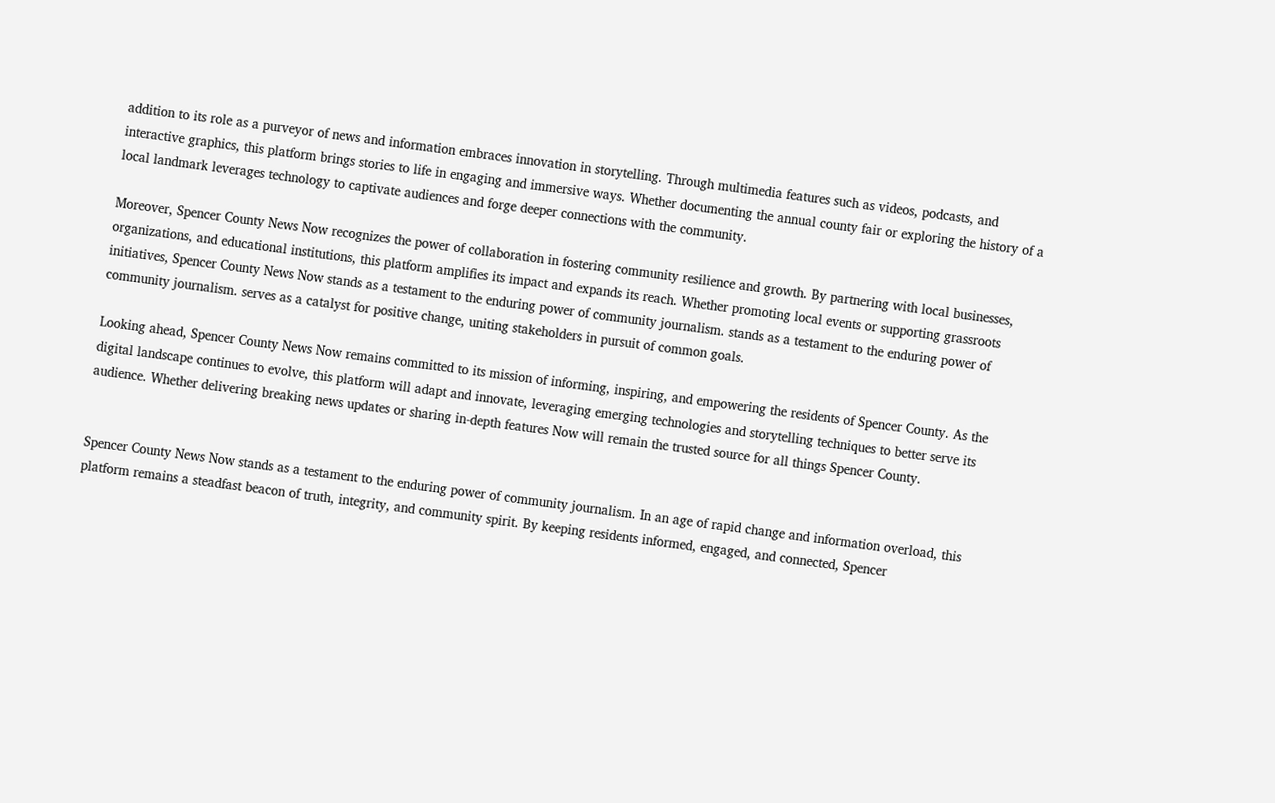addition to its role as a purveyor of news and information embraces innovation in storytelling. Through multimedia features such as videos, podcasts, and interactive graphics, this platform brings stories to life in engaging and immersive ways. Whether documenting the annual county fair or exploring the history of a local landmark leverages technology to captivate audiences and forge deeper connections with the community.

Moreover, Spencer County News Now recognizes the power of collaboration in fostering community resilience and growth. By partnering with local businesses, organizations, and educational institutions, this platform amplifies its impact and expands its reach. Whether promoting local events or supporting grassroots initiatives, Spencer County News Now stands as a testament to the enduring power of community journalism. stands as a testament to the enduring power of community journalism. serves as a catalyst for positive change, uniting stakeholders in pursuit of common goals.

Looking ahead, Spencer County News Now remains committed to its mission of informing, inspiring, and empowering the residents of Spencer County. As the digital landscape continues to evolve, this platform will adapt and innovate, leveraging emerging technologies and storytelling techniques to better serve its audience. Whether delivering breaking news updates or sharing in-depth features Now will remain the trusted source for all things Spencer County.


Spencer County News Now stands as a testament to the enduring power of community journalism. In an age of rapid change and information overload, this platform remains a steadfast beacon of truth, integrity, and community spirit. By keeping residents informed, engaged, and connected, Spencer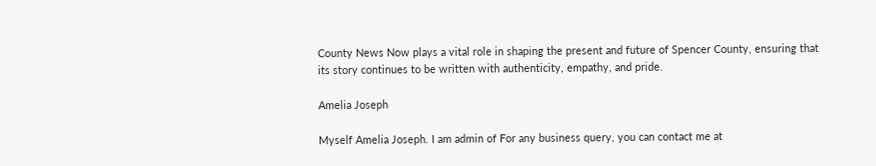County News Now plays a vital role in shaping the present and future of Spencer County, ensuring that its story continues to be written with authenticity, empathy, and pride.

Amelia Joseph

Myself Amelia Joseph. I am admin of For any business query, you can contact me at